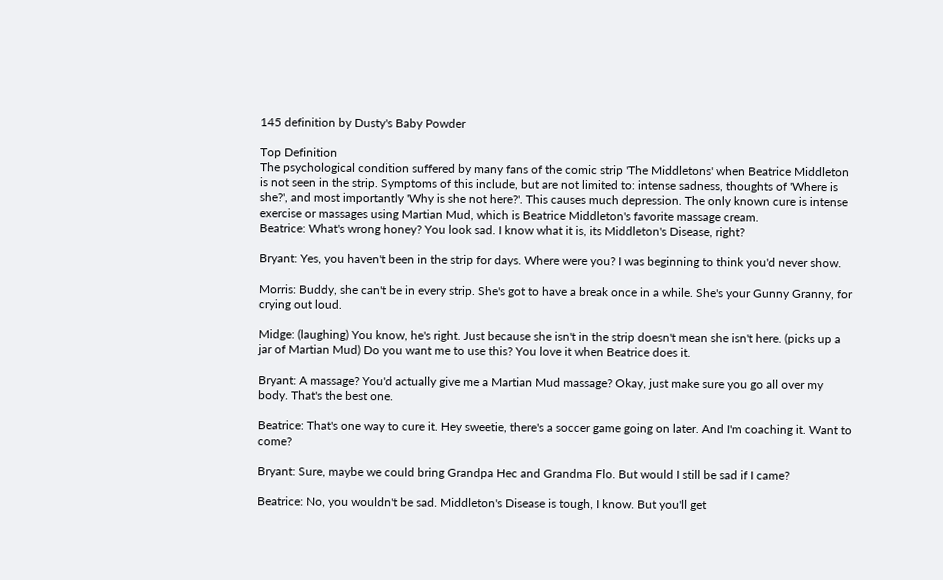145 definition by Dusty's Baby Powder

Top Definition
The psychological condition suffered by many fans of the comic strip 'The Middletons' when Beatrice Middleton is not seen in the strip. Symptoms of this include, but are not limited to: intense sadness, thoughts of 'Where is she?', and most importantly 'Why is she not here?'. This causes much depression. The only known cure is intense exercise or massages using Martian Mud, which is Beatrice Middleton's favorite massage cream.
Beatrice: What's wrong honey? You look sad. I know what it is, its Middleton's Disease, right?

Bryant: Yes, you haven't been in the strip for days. Where were you? I was beginning to think you'd never show.

Morris: Buddy, she can't be in every strip. She's got to have a break once in a while. She's your Gunny Granny, for crying out loud.

Midge: (laughing) You know, he's right. Just because she isn't in the strip doesn't mean she isn't here. (picks up a jar of Martian Mud) Do you want me to use this? You love it when Beatrice does it.

Bryant: A massage? You'd actually give me a Martian Mud massage? Okay, just make sure you go all over my body. That's the best one.

Beatrice: That's one way to cure it. Hey sweetie, there's a soccer game going on later. And I'm coaching it. Want to come?

Bryant: Sure, maybe we could bring Grandpa Hec and Grandma Flo. But would I still be sad if I came?

Beatrice: No, you wouldn't be sad. Middleton's Disease is tough, I know. But you'll get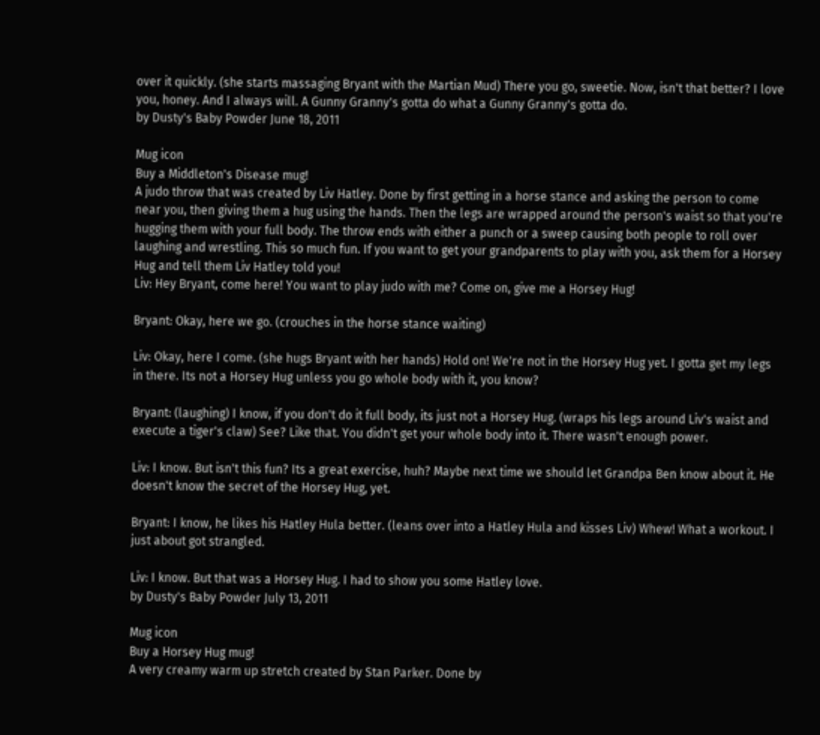over it quickly. (she starts massaging Bryant with the Martian Mud) There you go, sweetie. Now, isn't that better? I love you, honey. And I always will. A Gunny Granny's gotta do what a Gunny Granny's gotta do.
by Dusty's Baby Powder June 18, 2011

Mug icon
Buy a Middleton's Disease mug!
A judo throw that was created by Liv Hatley. Done by first getting in a horse stance and asking the person to come near you, then giving them a hug using the hands. Then the legs are wrapped around the person's waist so that you're hugging them with your full body. The throw ends with either a punch or a sweep causing both people to roll over laughing and wrestling. This so much fun. If you want to get your grandparents to play with you, ask them for a Horsey Hug and tell them Liv Hatley told you!
Liv: Hey Bryant, come here! You want to play judo with me? Come on, give me a Horsey Hug!

Bryant: Okay, here we go. (crouches in the horse stance waiting)

Liv: Okay, here I come. (she hugs Bryant with her hands) Hold on! We're not in the Horsey Hug yet. I gotta get my legs in there. Its not a Horsey Hug unless you go whole body with it, you know?

Bryant: (laughing) I know, if you don't do it full body, its just not a Horsey Hug. (wraps his legs around Liv's waist and execute a tiger's claw) See? Like that. You didn't get your whole body into it. There wasn't enough power.

Liv: I know. But isn't this fun? Its a great exercise, huh? Maybe next time we should let Grandpa Ben know about it. He doesn't know the secret of the Horsey Hug, yet.

Bryant: I know, he likes his Hatley Hula better. (leans over into a Hatley Hula and kisses Liv) Whew! What a workout. I just about got strangled.

Liv: I know. But that was a Horsey Hug. I had to show you some Hatley love.
by Dusty's Baby Powder July 13, 2011

Mug icon
Buy a Horsey Hug mug!
A very creamy warm up stretch created by Stan Parker. Done by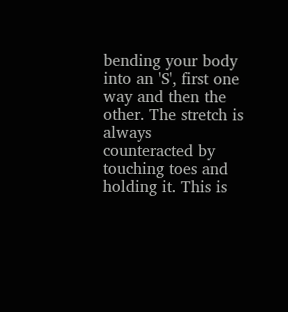bending your body into an 'S', first one way and then the other. The stretch is always counteracted by touching toes and holding it. This is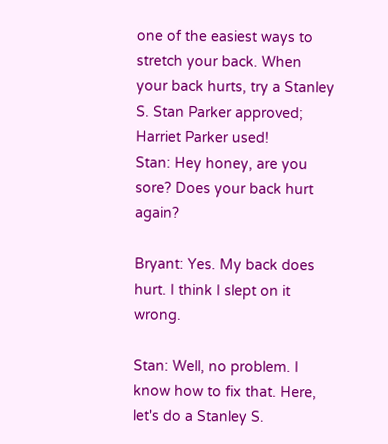one of the easiest ways to stretch your back. When your back hurts, try a Stanley S. Stan Parker approved; Harriet Parker used!
Stan: Hey honey, are you sore? Does your back hurt again?

Bryant: Yes. My back does hurt. I think I slept on it wrong.

Stan: Well, no problem. I know how to fix that. Here, let's do a Stanley S.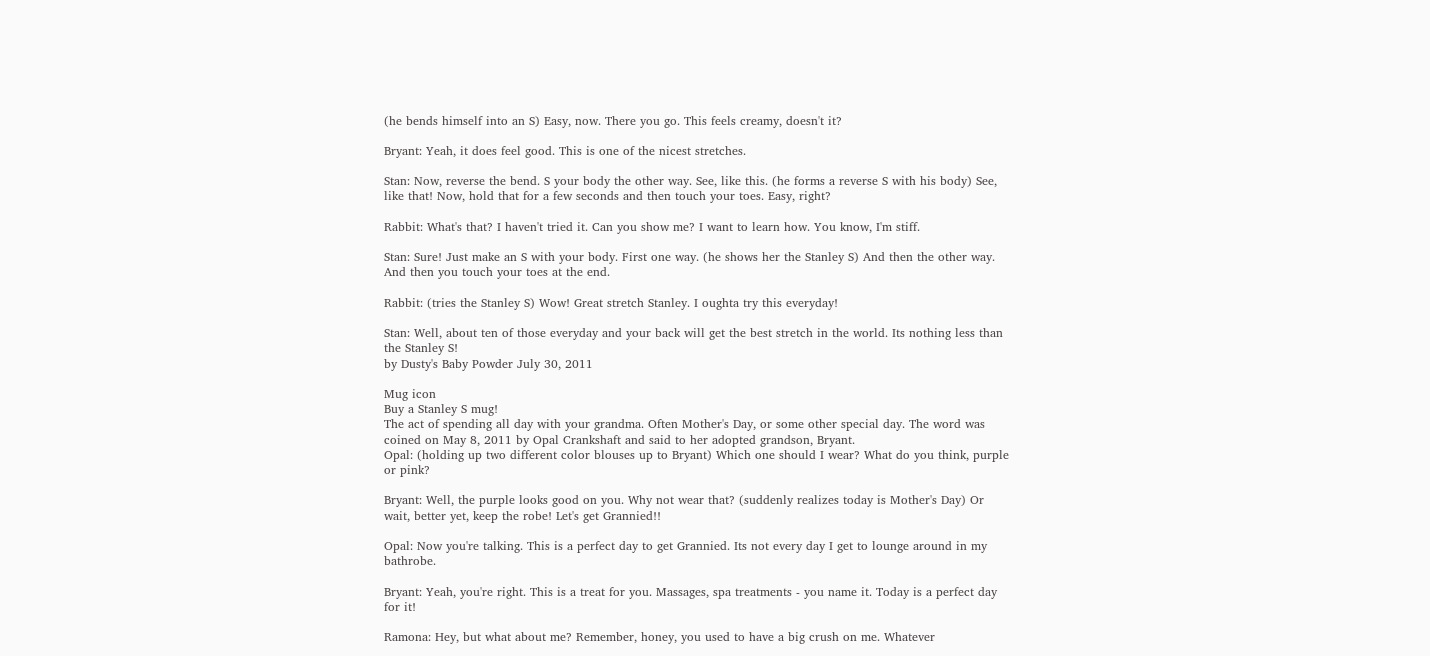(he bends himself into an S) Easy, now. There you go. This feels creamy, doesn't it?

Bryant: Yeah, it does feel good. This is one of the nicest stretches.

Stan: Now, reverse the bend. S your body the other way. See, like this. (he forms a reverse S with his body) See, like that! Now, hold that for a few seconds and then touch your toes. Easy, right?

Rabbit: What's that? I haven't tried it. Can you show me? I want to learn how. You know, I'm stiff.

Stan: Sure! Just make an S with your body. First one way. (he shows her the Stanley S) And then the other way. And then you touch your toes at the end.

Rabbit: (tries the Stanley S) Wow! Great stretch Stanley. I oughta try this everyday!

Stan: Well, about ten of those everyday and your back will get the best stretch in the world. Its nothing less than the Stanley S!
by Dusty's Baby Powder July 30, 2011

Mug icon
Buy a Stanley S mug!
The act of spending all day with your grandma. Often Mother's Day, or some other special day. The word was coined on May 8, 2011 by Opal Crankshaft and said to her adopted grandson, Bryant.
Opal: (holding up two different color blouses up to Bryant) Which one should I wear? What do you think, purple or pink?

Bryant: Well, the purple looks good on you. Why not wear that? (suddenly realizes today is Mother's Day) Or wait, better yet, keep the robe! Let's get Grannied!!

Opal: Now you're talking. This is a perfect day to get Grannied. Its not every day I get to lounge around in my bathrobe.

Bryant: Yeah, you're right. This is a treat for you. Massages, spa treatments - you name it. Today is a perfect day for it!

Ramona: Hey, but what about me? Remember, honey, you used to have a big crush on me. Whatever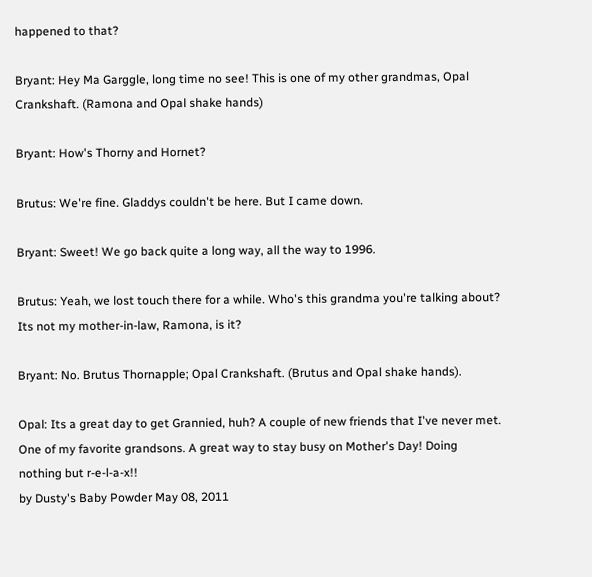happened to that?

Bryant: Hey Ma Garggle, long time no see! This is one of my other grandmas, Opal Crankshaft. (Ramona and Opal shake hands)

Bryant: How's Thorny and Hornet?

Brutus: We're fine. Gladdys couldn't be here. But I came down.

Bryant: Sweet! We go back quite a long way, all the way to 1996.

Brutus: Yeah, we lost touch there for a while. Who's this grandma you're talking about? Its not my mother-in-law, Ramona, is it?

Bryant: No. Brutus Thornapple; Opal Crankshaft. (Brutus and Opal shake hands).

Opal: Its a great day to get Grannied, huh? A couple of new friends that I've never met. One of my favorite grandsons. A great way to stay busy on Mother's Day! Doing nothing but r-e-l-a-x!!
by Dusty's Baby Powder May 08, 2011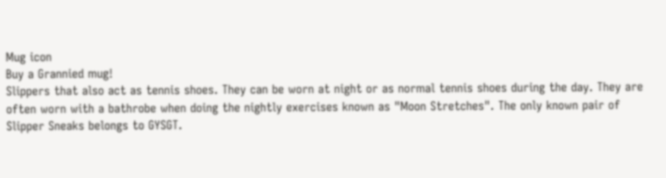Mug icon
Buy a Grannied mug!
Slippers that also act as tennis shoes. They can be worn at night or as normal tennis shoes during the day. They are often worn with a bathrobe when doing the nightly exercises known as "Moon Stretches". The only known pair of Slipper Sneaks belongs to GYSGT.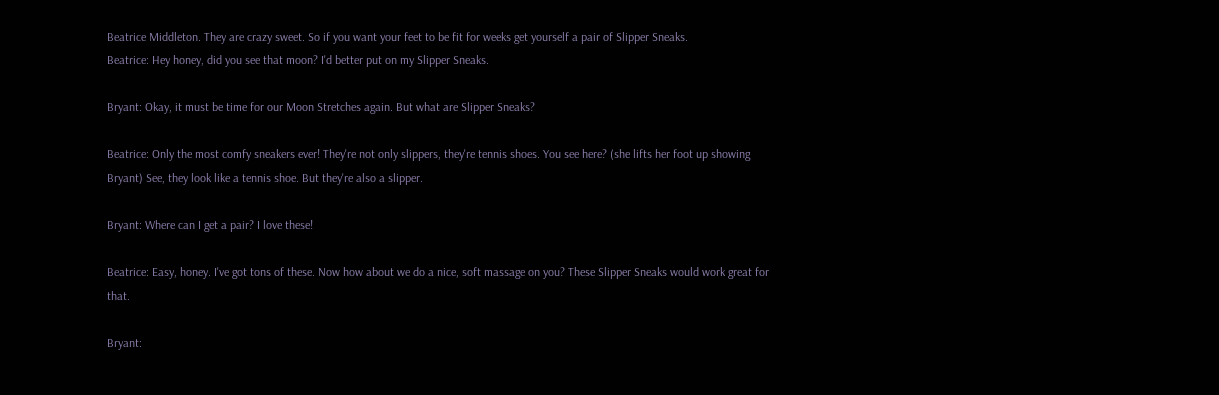Beatrice Middleton. They are crazy sweet. So if you want your feet to be fit for weeks get yourself a pair of Slipper Sneaks.
Beatrice: Hey honey, did you see that moon? I'd better put on my Slipper Sneaks.

Bryant: Okay, it must be time for our Moon Stretches again. But what are Slipper Sneaks?

Beatrice: Only the most comfy sneakers ever! They're not only slippers, they're tennis shoes. You see here? (she lifts her foot up showing Bryant) See, they look like a tennis shoe. But they're also a slipper.

Bryant: Where can I get a pair? I love these!

Beatrice: Easy, honey. I've got tons of these. Now how about we do a nice, soft massage on you? These Slipper Sneaks would work great for that.

Bryant: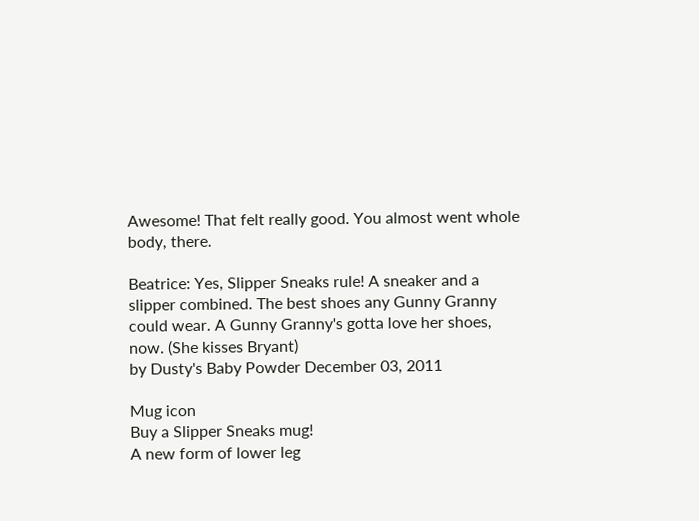Awesome! That felt really good. You almost went whole body, there.

Beatrice: Yes, Slipper Sneaks rule! A sneaker and a slipper combined. The best shoes any Gunny Granny could wear. A Gunny Granny's gotta love her shoes, now. (She kisses Bryant)
by Dusty's Baby Powder December 03, 2011

Mug icon
Buy a Slipper Sneaks mug!
A new form of lower leg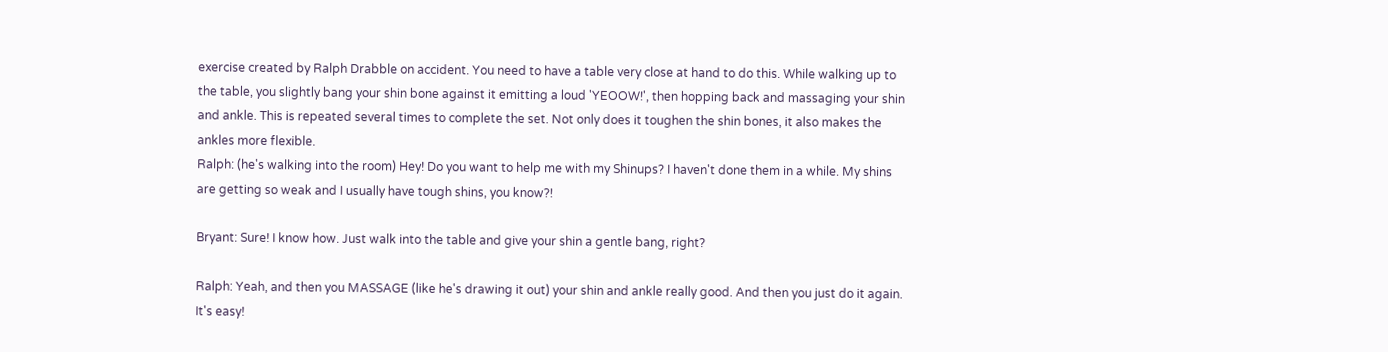exercise created by Ralph Drabble on accident. You need to have a table very close at hand to do this. While walking up to the table, you slightly bang your shin bone against it emitting a loud 'YEOOW!', then hopping back and massaging your shin and ankle. This is repeated several times to complete the set. Not only does it toughen the shin bones, it also makes the ankles more flexible.
Ralph: (he's walking into the room) Hey! Do you want to help me with my Shinups? I haven't done them in a while. My shins are getting so weak and I usually have tough shins, you know?!

Bryant: Sure! I know how. Just walk into the table and give your shin a gentle bang, right?

Ralph: Yeah, and then you MASSAGE (like he's drawing it out) your shin and ankle really good. And then you just do it again. It's easy!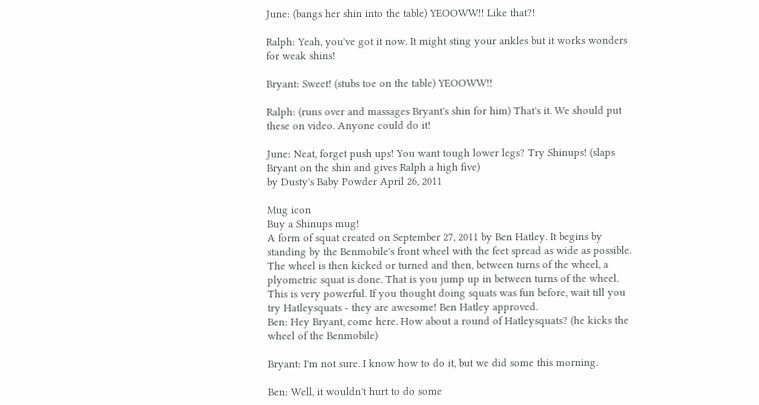June: (bangs her shin into the table) YEOOWW!! Like that?!

Ralph: Yeah, you've got it now. It might sting your ankles but it works wonders for weak shins!

Bryant: Sweet! (stubs toe on the table) YEOOWW!!

Ralph: (runs over and massages Bryant's shin for him) That's it. We should put these on video. Anyone could do it!

June: Neat, forget push ups! You want tough lower legs? Try Shinups! (slaps Bryant on the shin and gives Ralph a high five)
by Dusty's Baby Powder April 26, 2011

Mug icon
Buy a Shinups mug!
A form of squat created on September 27, 2011 by Ben Hatley. It begins by standing by the Benmobile's front wheel with the feet spread as wide as possible. The wheel is then kicked or turned and then, between turns of the wheel, a plyometric squat is done. That is you jump up in between turns of the wheel. This is very powerful. If you thought doing squats was fun before, wait till you try Hatleysquats - they are awesome! Ben Hatley approved.
Ben: Hey Bryant, come here. How about a round of Hatleysquats? (he kicks the wheel of the Benmobile)

Bryant: I'm not sure. I know how to do it, but we did some this morning.

Ben: Well, it wouldn't hurt to do some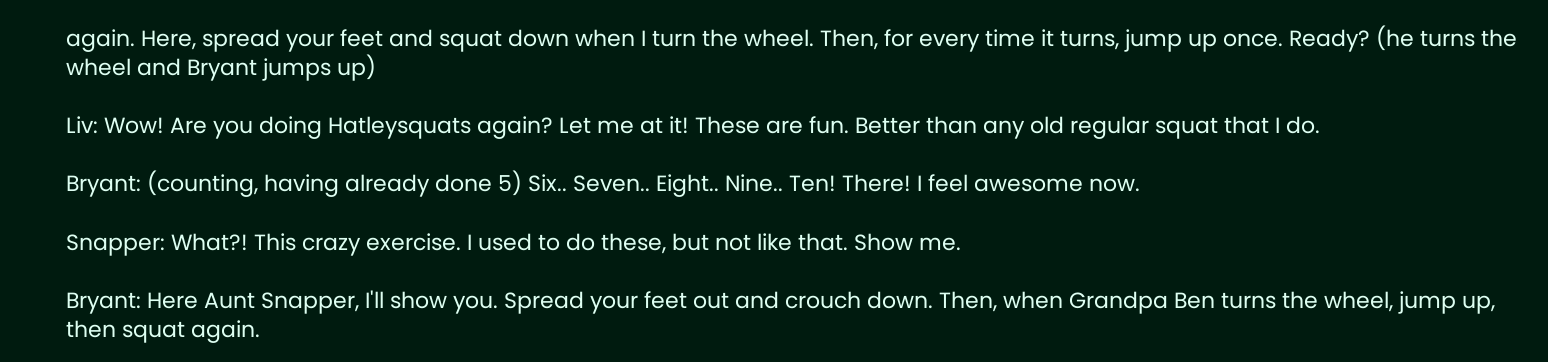again. Here, spread your feet and squat down when I turn the wheel. Then, for every time it turns, jump up once. Ready? (he turns the wheel and Bryant jumps up)

Liv: Wow! Are you doing Hatleysquats again? Let me at it! These are fun. Better than any old regular squat that I do.

Bryant: (counting, having already done 5) Six.. Seven.. Eight.. Nine.. Ten! There! I feel awesome now.

Snapper: What?! This crazy exercise. I used to do these, but not like that. Show me.

Bryant: Here Aunt Snapper, I'll show you. Spread your feet out and crouch down. Then, when Grandpa Ben turns the wheel, jump up, then squat again.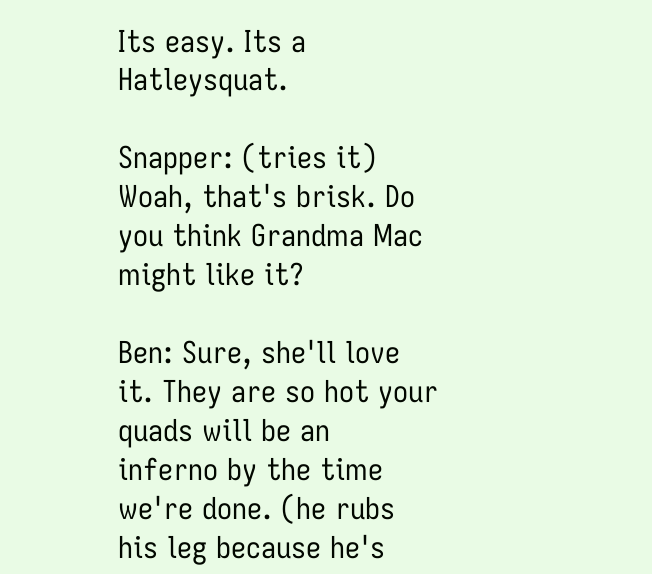Its easy. Its a Hatleysquat.

Snapper: (tries it) Woah, that's brisk. Do you think Grandma Mac might like it?

Ben: Sure, she'll love it. They are so hot your quads will be an inferno by the time we're done. (he rubs his leg because he's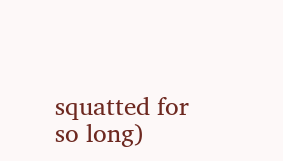squatted for so long)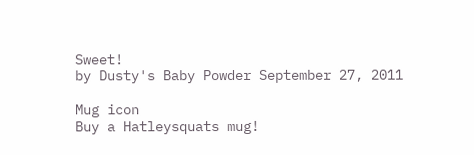Sweet!
by Dusty's Baby Powder September 27, 2011

Mug icon
Buy a Hatleysquats mug!